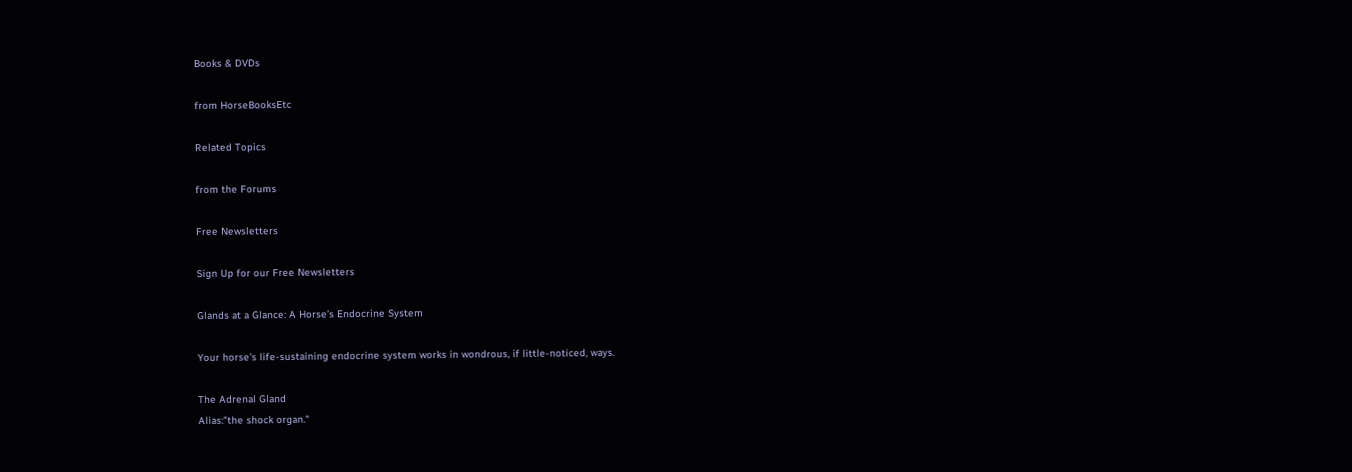Books & DVDs

from HorseBooksEtc

Related Topics

from the Forums

Free Newsletters

Sign Up for our Free Newsletters

Glands at a Glance: A Horse’s Endocrine System

Your horse's life-sustaining endocrine system works in wondrous, if little-noticed, ways.

The Adrenal Gland
Alias:"the shock organ."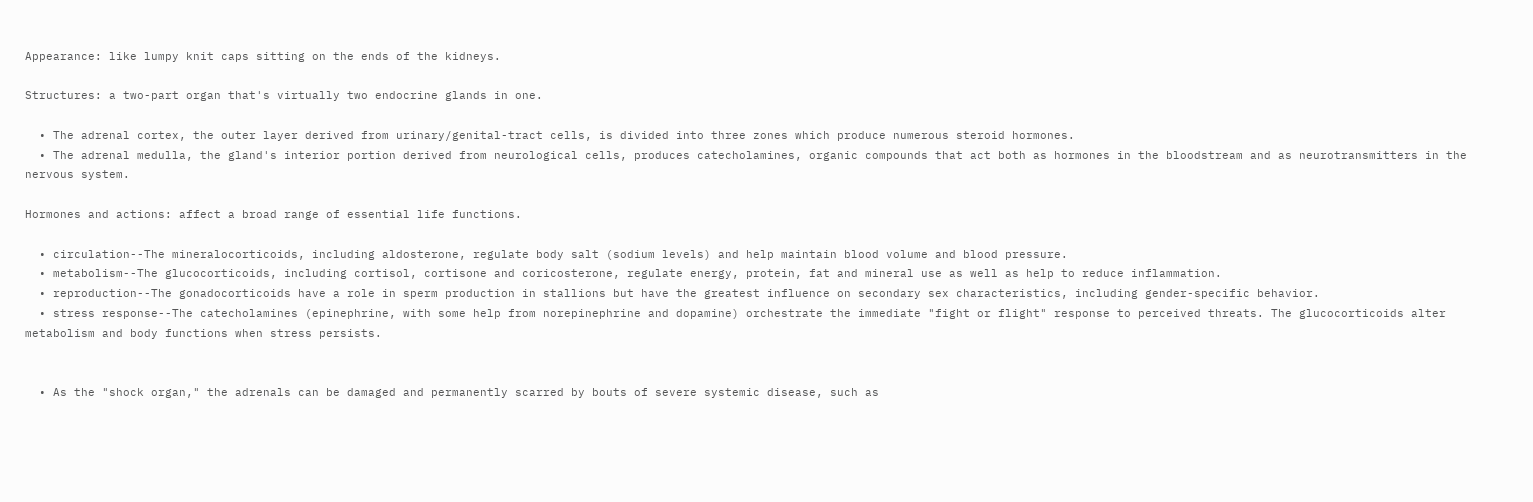Appearance: like lumpy knit caps sitting on the ends of the kidneys.

Structures: a two-part organ that's virtually two endocrine glands in one.

  • The adrenal cortex, the outer layer derived from urinary/genital-tract cells, is divided into three zones which produce numerous steroid hormones.
  • The adrenal medulla, the gland's interior portion derived from neurological cells, produces catecholamines, organic compounds that act both as hormones in the bloodstream and as neurotransmitters in the nervous system.

Hormones and actions: affect a broad range of essential life functions.

  • circulation--The mineralocorticoids, including aldosterone, regulate body salt (sodium levels) and help maintain blood volume and blood pressure.
  • metabolism--The glucocorticoids, including cortisol, cortisone and coricosterone, regulate energy, protein, fat and mineral use as well as help to reduce inflammation.
  • reproduction--The gonadocorticoids have a role in sperm production in stallions but have the greatest influence on secondary sex characteristics, including gender-specific behavior.
  • stress response--The catecholamines (epinephrine, with some help from norepinephrine and dopamine) orchestrate the immediate "fight or flight" response to perceived threats. The glucocorticoids alter metabolism and body functions when stress persists.


  • As the "shock organ," the adrenals can be damaged and permanently scarred by bouts of severe systemic disease, such as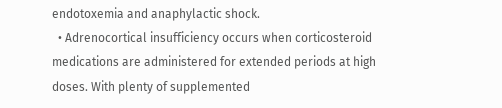endotoxemia and anaphylactic shock.
  • Adrenocortical insufficiency occurs when corticosteroid medications are administered for extended periods at high doses. With plenty of supplemented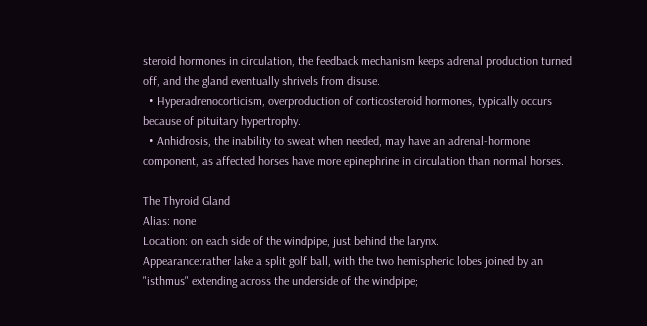steroid hormones in circulation, the feedback mechanism keeps adrenal production turned off, and the gland eventually shrivels from disuse.
  • Hyperadrenocorticism, overproduction of corticosteroid hormones, typically occurs because of pituitary hypertrophy.
  • Anhidrosis, the inability to sweat when needed, may have an adrenal-hormone component, as affected horses have more epinephrine in circulation than normal horses.

The Thyroid Gland
Alias: none
Location: on each side of the windpipe, just behind the larynx.
Appearance:rather lake a split golf ball, with the two hemispheric lobes joined by an "isthmus" extending across the underside of the windpipe;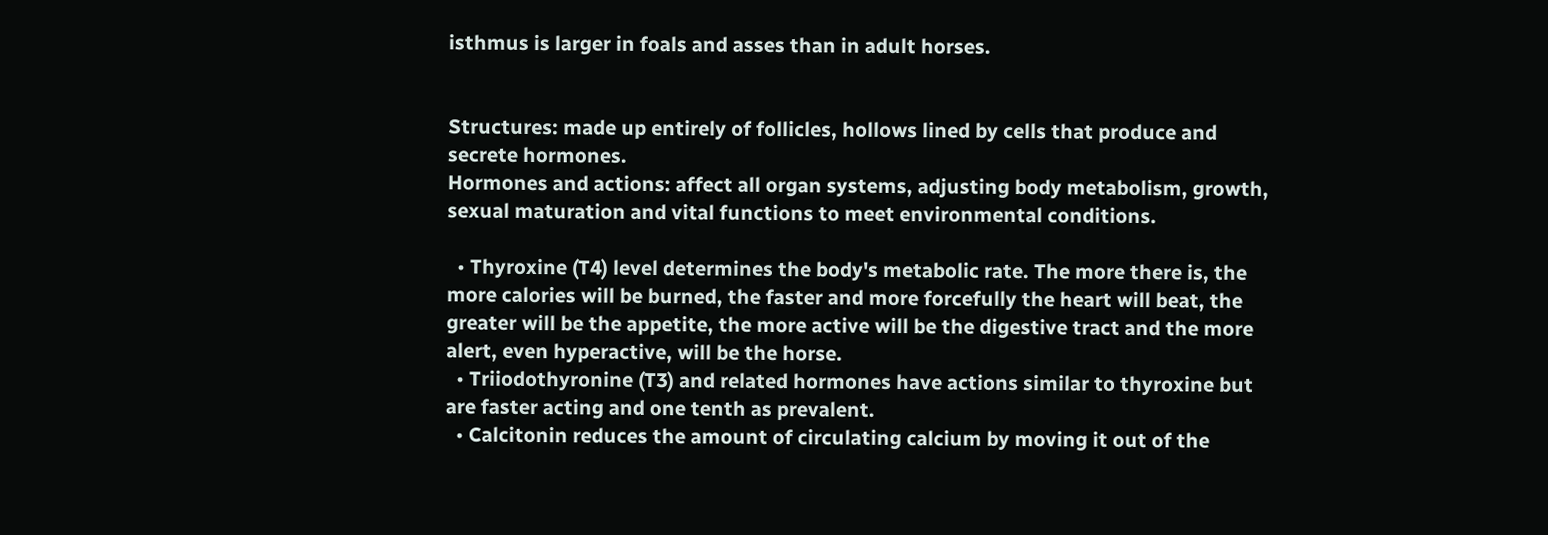isthmus is larger in foals and asses than in adult horses.


Structures: made up entirely of follicles, hollows lined by cells that produce and secrete hormones.
Hormones and actions: affect all organ systems, adjusting body metabolism, growth, sexual maturation and vital functions to meet environmental conditions.

  • Thyroxine (T4) level determines the body's metabolic rate. The more there is, the more calories will be burned, the faster and more forcefully the heart will beat, the greater will be the appetite, the more active will be the digestive tract and the more alert, even hyperactive, will be the horse.
  • Triiodothyronine (T3) and related hormones have actions similar to thyroxine but are faster acting and one tenth as prevalent.
  • Calcitonin reduces the amount of circulating calcium by moving it out of the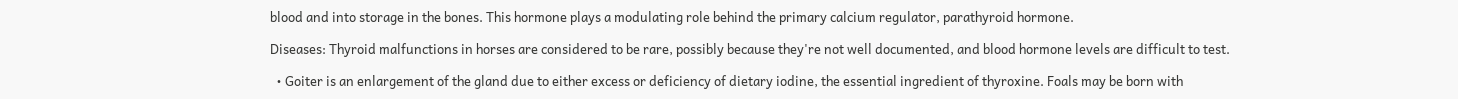blood and into storage in the bones. This hormone plays a modulating role behind the primary calcium regulator, parathyroid hormone.

Diseases: Thyroid malfunctions in horses are considered to be rare, possibly because they're not well documented, and blood hormone levels are difficult to test.

  • Goiter is an enlargement of the gland due to either excess or deficiency of dietary iodine, the essential ingredient of thyroxine. Foals may be born with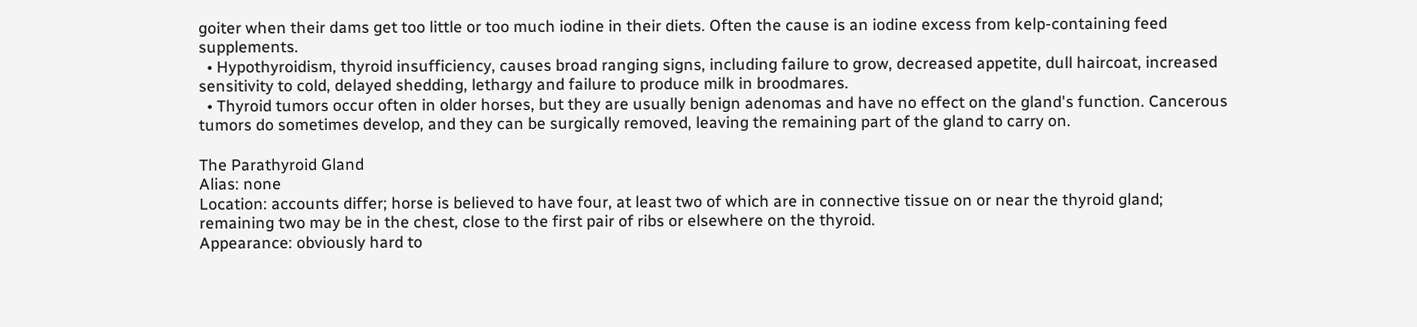goiter when their dams get too little or too much iodine in their diets. Often the cause is an iodine excess from kelp-containing feed supplements.
  • Hypothyroidism, thyroid insufficiency, causes broad ranging signs, including failure to grow, decreased appetite, dull haircoat, increased sensitivity to cold, delayed shedding, lethargy and failure to produce milk in broodmares.
  • Thyroid tumors occur often in older horses, but they are usually benign adenomas and have no effect on the gland's function. Cancerous tumors do sometimes develop, and they can be surgically removed, leaving the remaining part of the gland to carry on.

The Parathyroid Gland
Alias: none
Location: accounts differ; horse is believed to have four, at least two of which are in connective tissue on or near the thyroid gland; remaining two may be in the chest, close to the first pair of ribs or elsewhere on the thyroid.
Appearance: obviously hard to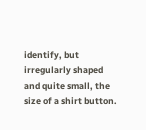identify, but irregularly shaped and quite small, the size of a shirt button.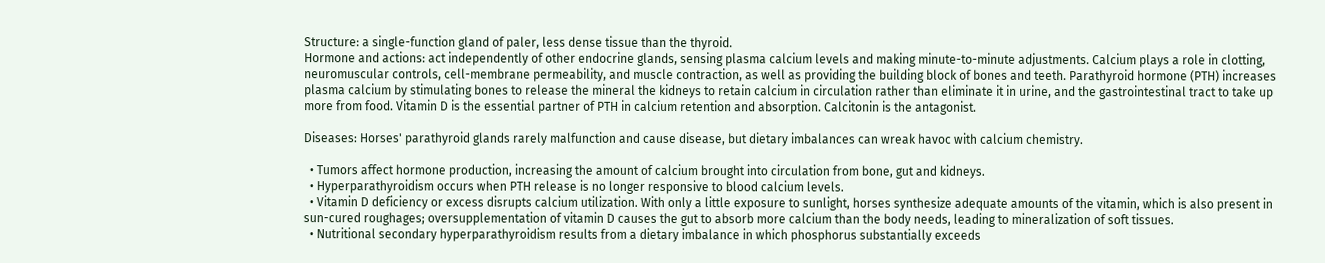Structure: a single-function gland of paler, less dense tissue than the thyroid.
Hormone and actions: act independently of other endocrine glands, sensing plasma calcium levels and making minute-to-minute adjustments. Calcium plays a role in clotting, neuromuscular controls, cell-membrane permeability, and muscle contraction, as well as providing the building block of bones and teeth. Parathyroid hormone (PTH) increases plasma calcium by stimulating bones to release the mineral the kidneys to retain calcium in circulation rather than eliminate it in urine, and the gastrointestinal tract to take up more from food. Vitamin D is the essential partner of PTH in calcium retention and absorption. Calcitonin is the antagonist.

Diseases: Horses' parathyroid glands rarely malfunction and cause disease, but dietary imbalances can wreak havoc with calcium chemistry.

  • Tumors affect hormone production, increasing the amount of calcium brought into circulation from bone, gut and kidneys.
  • Hyperparathyroidism occurs when PTH release is no longer responsive to blood calcium levels.
  • Vitamin D deficiency or excess disrupts calcium utilization. With only a little exposure to sunlight, horses synthesize adequate amounts of the vitamin, which is also present in sun-cured roughages; oversupplementation of vitamin D causes the gut to absorb more calcium than the body needs, leading to mineralization of soft tissues.
  • Nutritional secondary hyperparathyroidism results from a dietary imbalance in which phosphorus substantially exceeds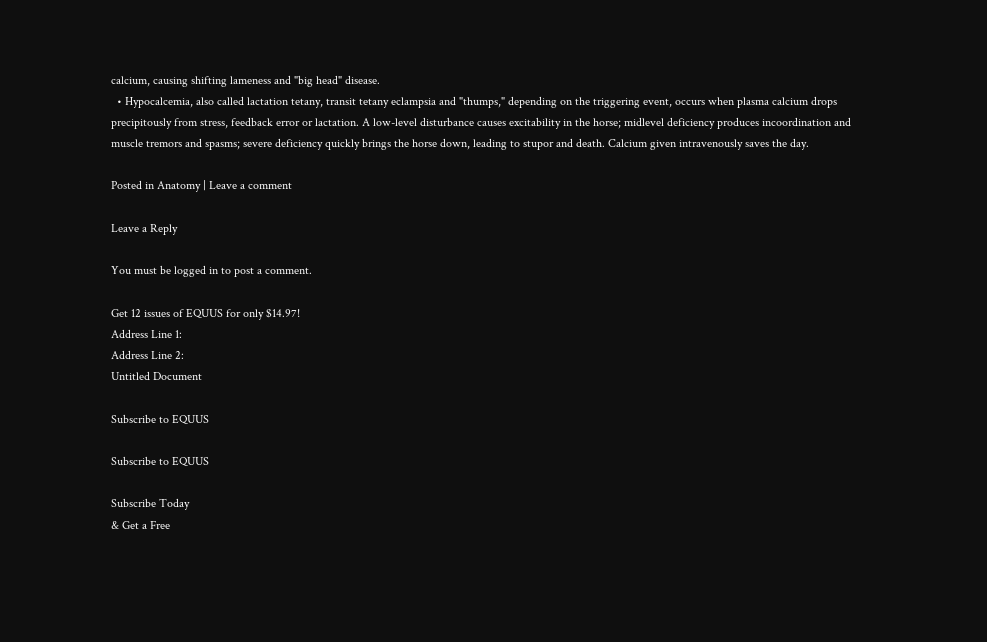calcium, causing shifting lameness and "big head" disease.
  • Hypocalcemia, also called lactation tetany, transit tetany eclampsia and "thumps," depending on the triggering event, occurs when plasma calcium drops precipitously from stress, feedback error or lactation. A low-level disturbance causes excitability in the horse; midlevel deficiency produces incoordination and muscle tremors and spasms; severe deficiency quickly brings the horse down, leading to stupor and death. Calcium given intravenously saves the day.

Posted in Anatomy | Leave a comment

Leave a Reply

You must be logged in to post a comment.

Get 12 issues of EQUUS for only $14.97!
Address Line 1:
Address Line 2:
Untitled Document

Subscribe to EQUUS

Subscribe to EQUUS

Subscribe Today
& Get a Free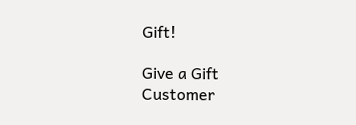Gift!

Give a Gift
Customer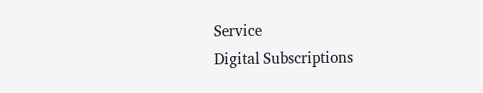Service
Digital Subscriptions